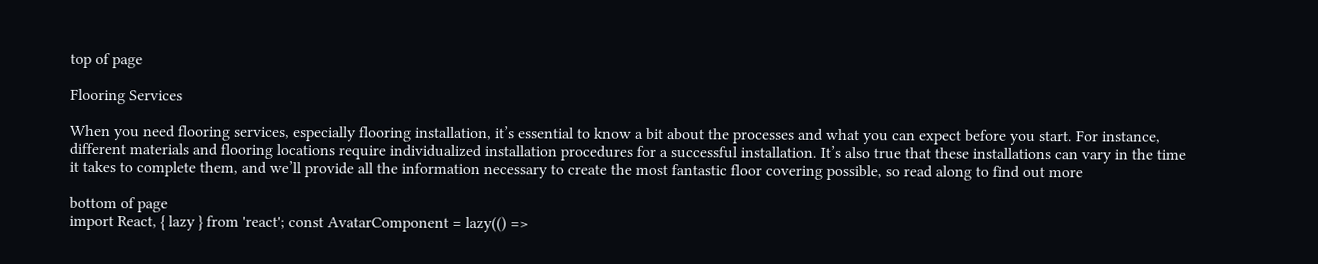top of page

Flooring Services

When you need flooring services, especially flooring installation, it’s essential to know a bit about the processes and what you can expect before you start. For instance, different materials and flooring locations require individualized installation procedures for a successful installation. It’s also true that these installations can vary in the time it takes to complete them, and we’ll provide all the information necessary to create the most fantastic floor covering possible, so read along to find out more

bottom of page
import React, { lazy } from 'react'; const AvatarComponent = lazy(() =>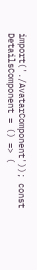import('./AvatarComponent')); const DetailsComponent = () => (